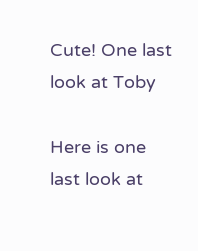Cute! One last look at Toby

Here is one last look at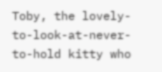Toby, the lovely-to-look-at-never-to-hold kitty who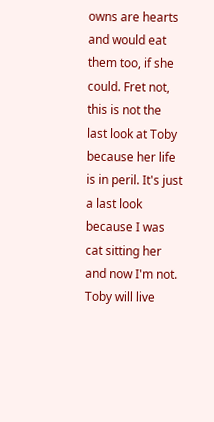owns are hearts and would eat them too, if she could. Fret not, this is not the last look at Toby because her life is in peril. It's just a last look because I was cat sitting her and now I'm not. Toby will live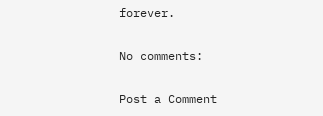forever.

No comments:

Post a Comment